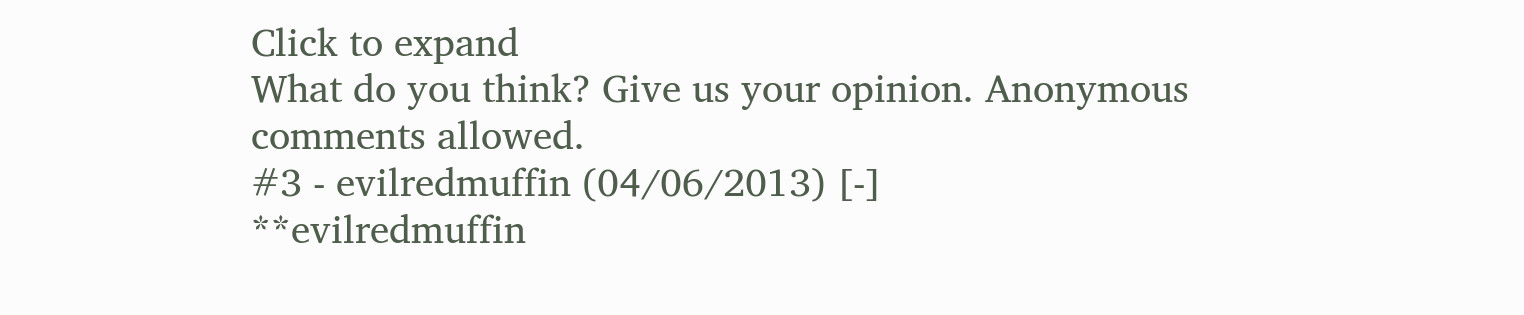Click to expand
What do you think? Give us your opinion. Anonymous comments allowed.
#3 - evilredmuffin (04/06/2013) [-]
**evilredmuffin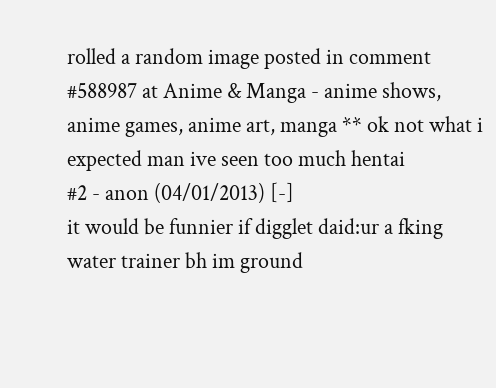rolled a random image posted in comment #588987 at Anime & Manga - anime shows, anime games, anime art, manga ** ok not what i expected man ive seen too much hentai
#2 - anon (04/01/2013) [-]
it would be funnier if digglet daid:ur a fking water trainer bh im ground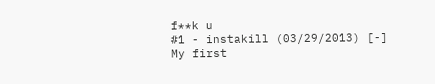f**k u
#1 - instakill (03/29/2013) [-]
My first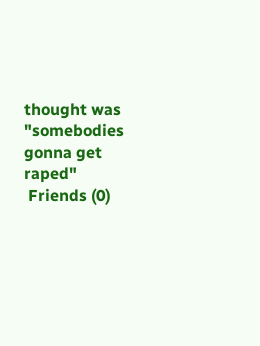thought was "somebodies gonna get raped"
 Friends (0)